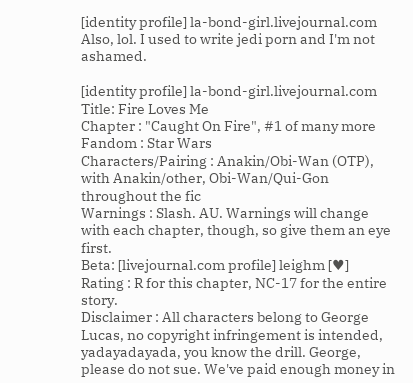[identity profile] la-bond-girl.livejournal.com
Also, lol. I used to write jedi porn and I'm not ashamed.

[identity profile] la-bond-girl.livejournal.com
Title: Fire Loves Me
Chapter : "Caught On Fire", #1 of many more
Fandom : Star Wars
Characters/Pairing : Anakin/Obi-Wan (OTP), with Anakin/other, Obi-Wan/Qui-Gon throughout the fic
Warnings : Slash. AU. Warnings will change with each chapter, though, so give them an eye first.
Beta: [livejournal.com profile] leighm [♥]
Rating : R for this chapter, NC-17 for the entire story.
Disclaimer : All characters belong to George Lucas, no copyright infringement is intended, yadayadayada, you know the drill. George, please do not sue. We've paid enough money in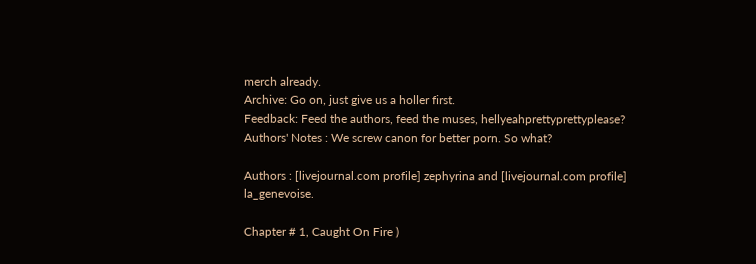merch already.
Archive: Go on, just give us a holler first.
Feedback: Feed the authors, feed the muses, hellyeahprettyprettyplease?
Authors' Notes : We screw canon for better porn. So what?

Authors : [livejournal.com profile] zephyrina and [livejournal.com profile] la_genevoise.

Chapter # 1, Caught On Fire )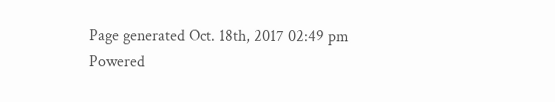Page generated Oct. 18th, 2017 02:49 pm
Powered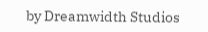by Dreamwidth Studios